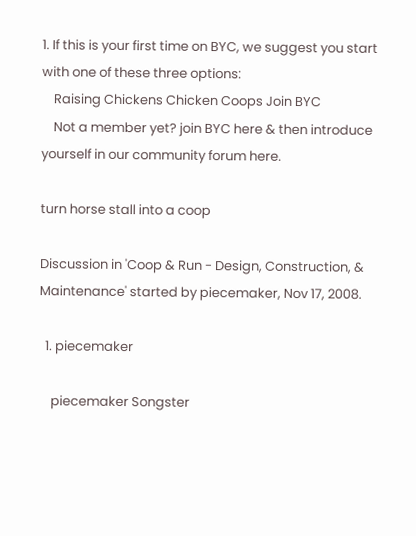1. If this is your first time on BYC, we suggest you start with one of these three options:
    Raising Chickens Chicken Coops Join BYC
    Not a member yet? join BYC here & then introduce yourself in our community forum here.

turn horse stall into a coop

Discussion in 'Coop & Run - Design, Construction, & Maintenance' started by piecemaker, Nov 17, 2008.

  1. piecemaker

    piecemaker Songster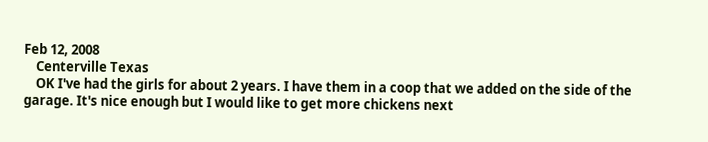Feb 12, 2008
    Centerville Texas
    OK I've had the girls for about 2 years. I have them in a coop that we added on the side of the garage. It's nice enough but I would like to get more chickens next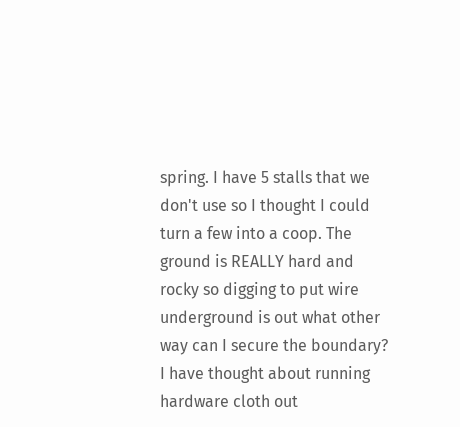spring. I have 5 stalls that we don't use so I thought I could turn a few into a coop. The ground is REALLY hard and rocky so digging to put wire underground is out what other way can I secure the boundary? I have thought about running hardware cloth out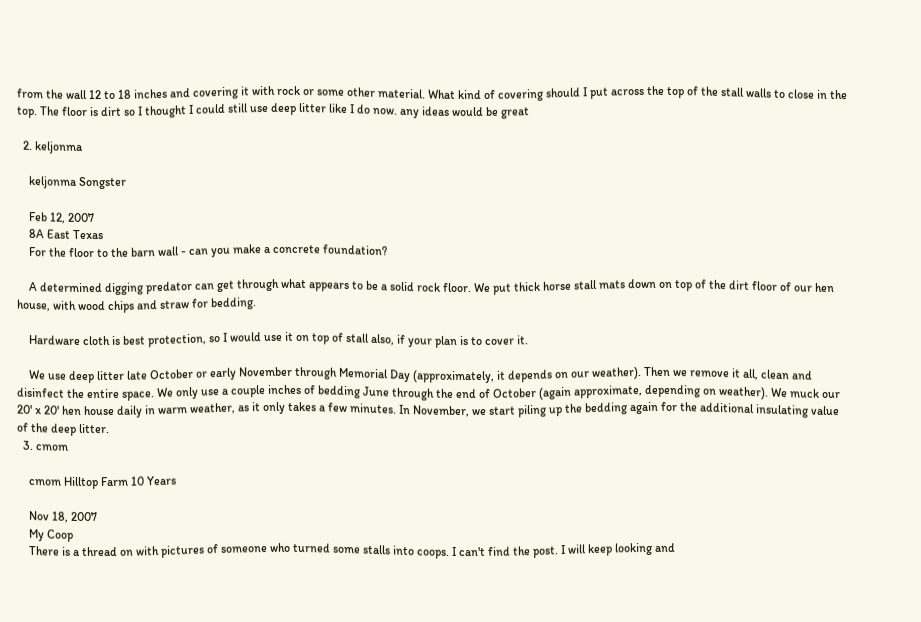from the wall 12 to 18 inches and covering it with rock or some other material. What kind of covering should I put across the top of the stall walls to close in the top. The floor is dirt so I thought I could still use deep litter like I do now. any ideas would be great

  2. keljonma

    keljonma Songster

    Feb 12, 2007
    8A East Texas
    For the floor to the barn wall - can you make a concrete foundation?

    A determined digging predator can get through what appears to be a solid rock floor. We put thick horse stall mats down on top of the dirt floor of our hen house, with wood chips and straw for bedding.

    Hardware cloth is best protection, so I would use it on top of stall also, if your plan is to cover it.

    We use deep litter late October or early November through Memorial Day (approximately, it depends on our weather). Then we remove it all, clean and disinfect the entire space. We only use a couple inches of bedding June through the end of October (again approximate, depending on weather). We muck our 20' x 20' hen house daily in warm weather, as it only takes a few minutes. In November, we start piling up the bedding again for the additional insulating value of the deep litter.
  3. cmom

    cmom Hilltop Farm 10 Years

    Nov 18, 2007
    My Coop
    There is a thread on with pictures of someone who turned some stalls into coops. I can't find the post. I will keep looking and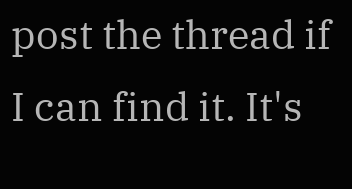post the thread if I can find it. It's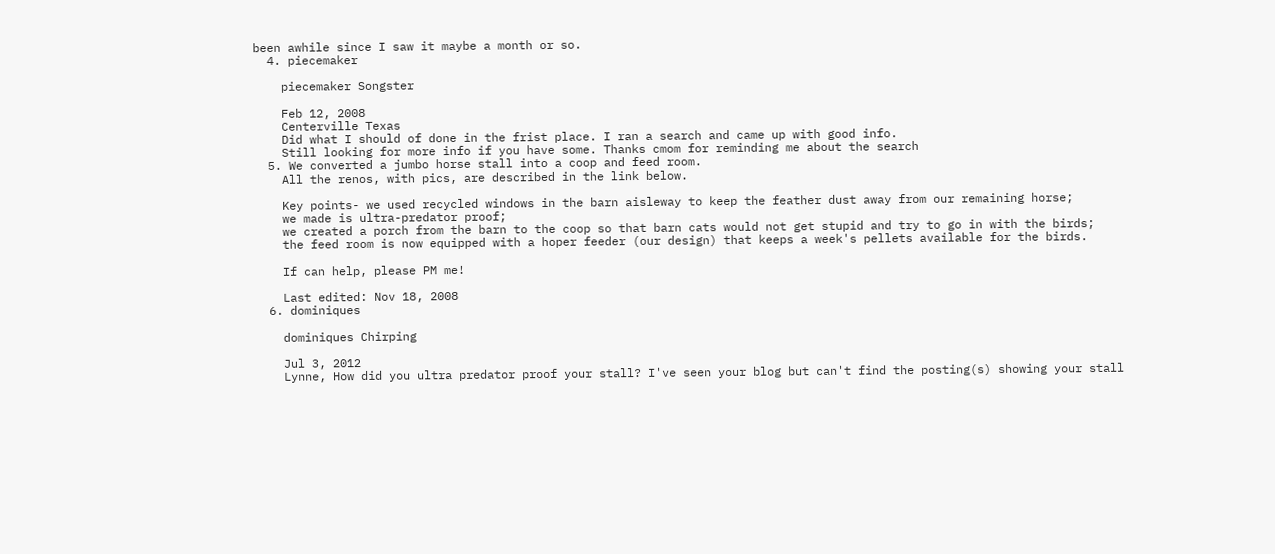been awhile since I saw it maybe a month or so.
  4. piecemaker

    piecemaker Songster

    Feb 12, 2008
    Centerville Texas
    Did what I should of done in the frist place. I ran a search and came up with good info.
    Still looking for more info if you have some. Thanks cmom for reminding me about the search
  5. We converted a jumbo horse stall into a coop and feed room.
    All the renos, with pics, are described in the link below.

    Key points- we used recycled windows in the barn aisleway to keep the feather dust away from our remaining horse;
    we made is ultra-predator proof;
    we created a porch from the barn to the coop so that barn cats would not get stupid and try to go in with the birds;
    the feed room is now equipped with a hoper feeder (our design) that keeps a week's pellets available for the birds.

    If can help, please PM me!

    Last edited: Nov 18, 2008
  6. dominiques

    dominiques Chirping

    Jul 3, 2012
    Lynne, How did you ultra predator proof your stall? I've seen your blog but can't find the posting(s) showing your stall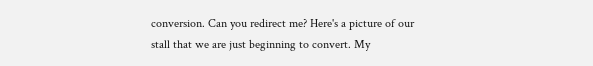conversion. Can you redirect me? Here's a picture of our stall that we are just beginning to convert. My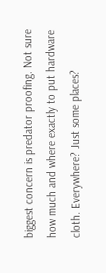biggest concern is predator proofing. Not sure how much and where exactly to put hardware cloth. Everywhere? Just some places?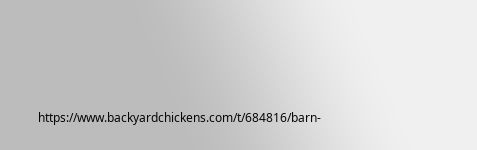https://www.backyardchickens.com/t/684816/barn-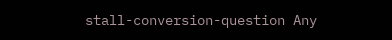stall-conversion-question Any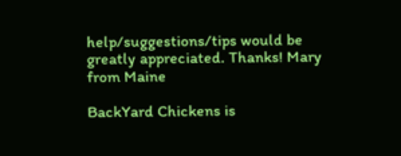help/suggestions/tips would be greatly appreciated. Thanks! Mary from Maine

BackYard Chickens is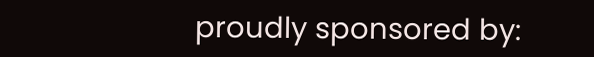proudly sponsored by: